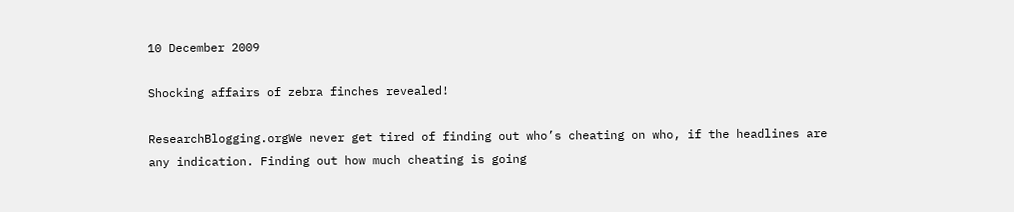10 December 2009

Shocking affairs of zebra finches revealed!

ResearchBlogging.orgWe never get tired of finding out who’s cheating on who, if the headlines are any indication. Finding out how much cheating is going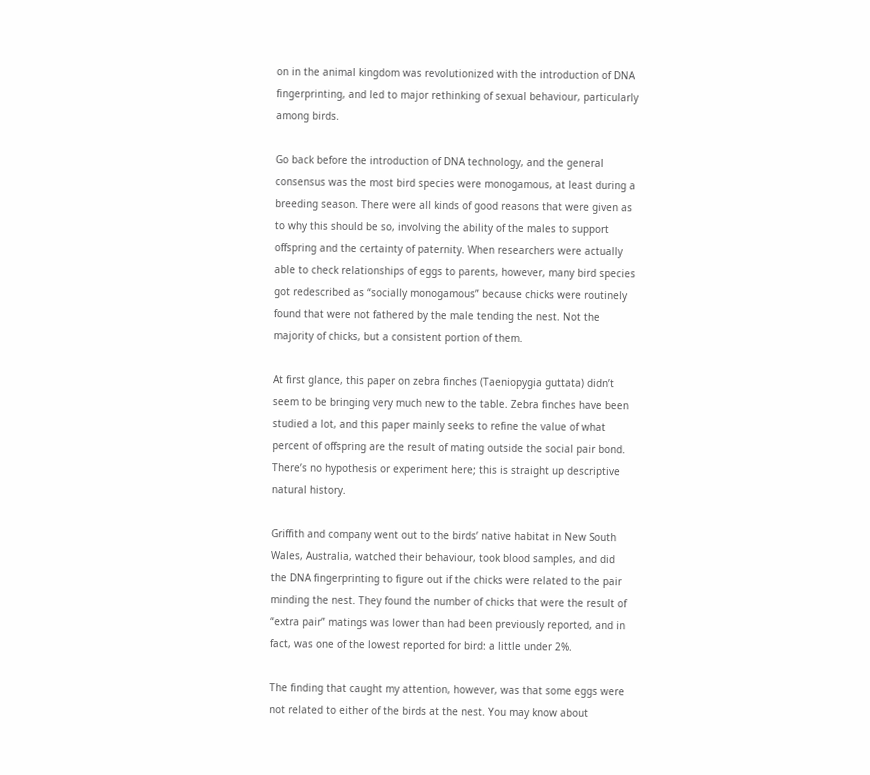on in the animal kingdom was revolutionized with the introduction of DNA fingerprinting, and led to major rethinking of sexual behaviour, particularly among birds.

Go back before the introduction of DNA technology, and the general consensus was the most bird species were monogamous, at least during a breeding season. There were all kinds of good reasons that were given as to why this should be so, involving the ability of the males to support offspring and the certainty of paternity. When researchers were actually able to check relationships of eggs to parents, however, many bird species got redescribed as “socially monogamous” because chicks were routinely found that were not fathered by the male tending the nest. Not the majority of chicks, but a consistent portion of them.

At first glance, this paper on zebra finches (Taeniopygia guttata) didn’t seem to be bringing very much new to the table. Zebra finches have been studied a lot, and this paper mainly seeks to refine the value of what percent of offspring are the result of mating outside the social pair bond. There’s no hypothesis or experiment here; this is straight up descriptive natural history.

Griffith and company went out to the birds’ native habitat in New South Wales, Australia, watched their behaviour, took blood samples, and did the DNA fingerprinting to figure out if the chicks were related to the pair minding the nest. They found the number of chicks that were the result of “extra pair” matings was lower than had been previously reported, and in fact, was one of the lowest reported for bird: a little under 2%.

The finding that caught my attention, however, was that some eggs were not related to either of the birds at the nest. You may know about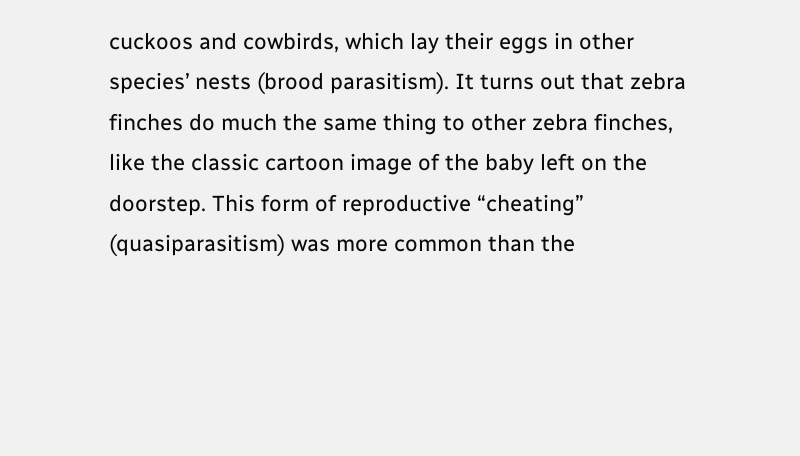cuckoos and cowbirds, which lay their eggs in other species’ nests (brood parasitism). It turns out that zebra finches do much the same thing to other zebra finches, like the classic cartoon image of the baby left on the doorstep. This form of reproductive “cheating” (quasiparasitism) was more common than the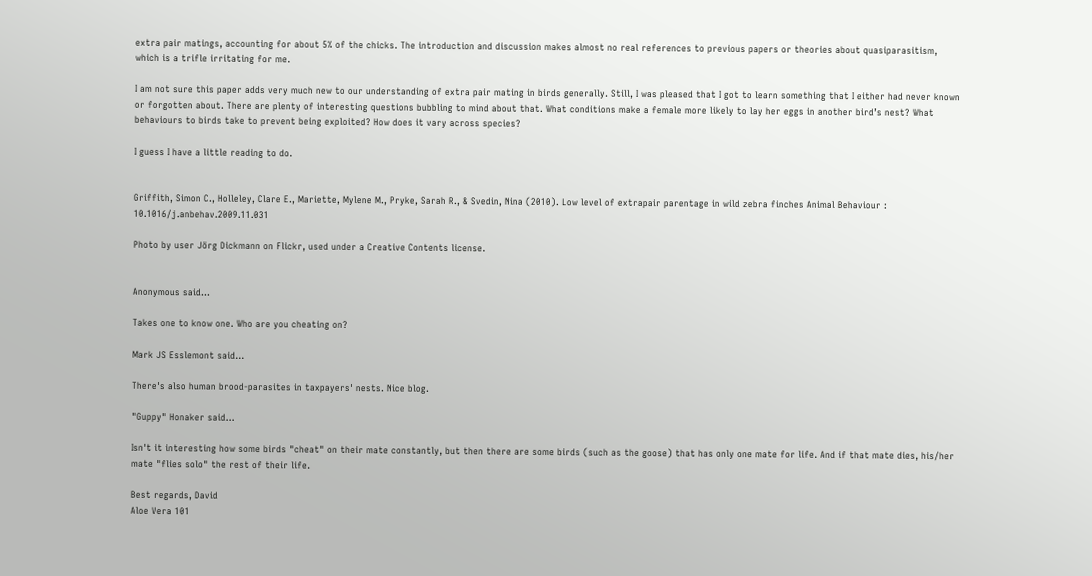extra pair matings, accounting for about 5% of the chicks. The introduction and discussion makes almost no real references to previous papers or theories about quasiparasitism, which is a trifle irritating for me.

I am not sure this paper adds very much new to our understanding of extra pair mating in birds generally. Still, I was pleased that I got to learn something that I either had never known or forgotten about. There are plenty of interesting questions bubbling to mind about that. What conditions make a female more likely to lay her eggs in another bird’s nest? What behaviours to birds take to prevent being exploited? How does it vary across species?

I guess I have a little reading to do.


Griffith, Simon C., Holleley, Clare E., Mariette, Mylene M., Pryke, Sarah R., & Svedin, Nina (2010). Low level of extrapair parentage in wild zebra finches Animal Behaviour : 10.1016/j.anbehav.2009.11.031

Photo by user Jörg Dickmann on Flickr, used under a Creative Contents license.


Anonymous said...

Takes one to know one. Who are you cheating on?

Mark JS Esslemont said...

There's also human brood-parasites in taxpayers' nests. Nice blog.

"Guppy" Honaker said...

Isn't it interesting how some birds "cheat" on their mate constantly, but then there are some birds (such as the goose) that has only one mate for life. And if that mate dies, his/her mate "flies solo" the rest of their life.

Best regards, David
Aloe Vera 101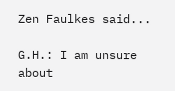Zen Faulkes said...

G.H.: I am unsure about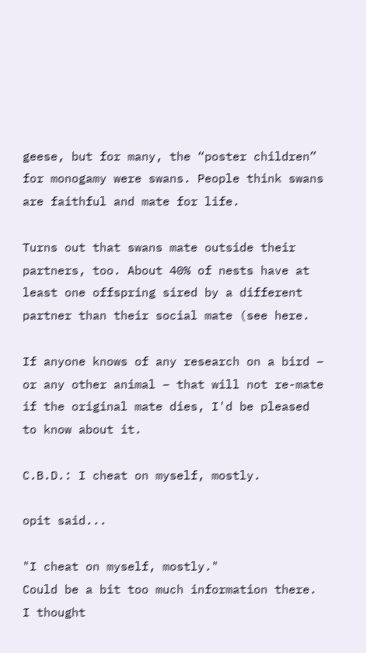geese, but for many, the “poster children” for monogamy were swans. People think swans are faithful and mate for life.

Turns out that swans mate outside their partners, too. About 40% of nests have at least one offspring sired by a different partner than their social mate (see here.

If anyone knows of any research on a bird – or any other animal – that will not re-mate if the original mate dies, I'd be pleased to know about it.

C.B.D.: I cheat on myself, mostly.

opit said...

"I cheat on myself, mostly."
Could be a bit too much information there. I thought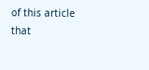of this article that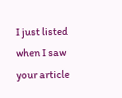I just listed when I saw your article